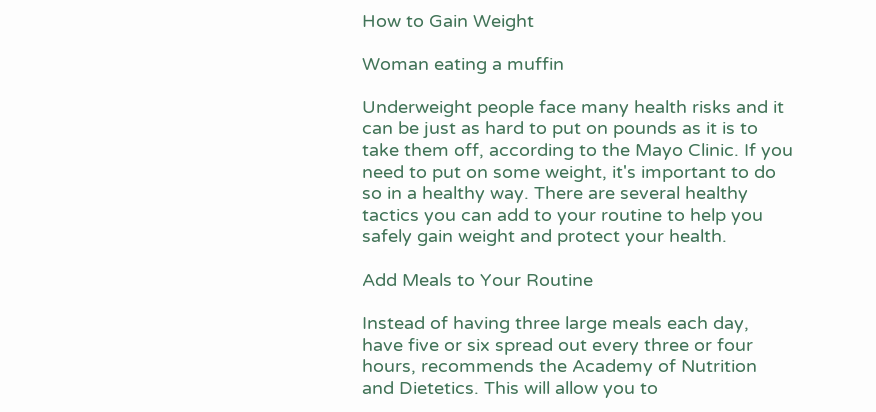How to Gain Weight

Woman eating a muffin

Underweight people face many health risks and it can be just as hard to put on pounds as it is to take them off, according to the Mayo Clinic. If you need to put on some weight, it's important to do so in a healthy way. There are several healthy tactics you can add to your routine to help you safely gain weight and protect your health.

Add Meals to Your Routine

Instead of having three large meals each day, have five or six spread out every three or four hours, recommends the Academy of Nutrition and Dietetics. This will allow you to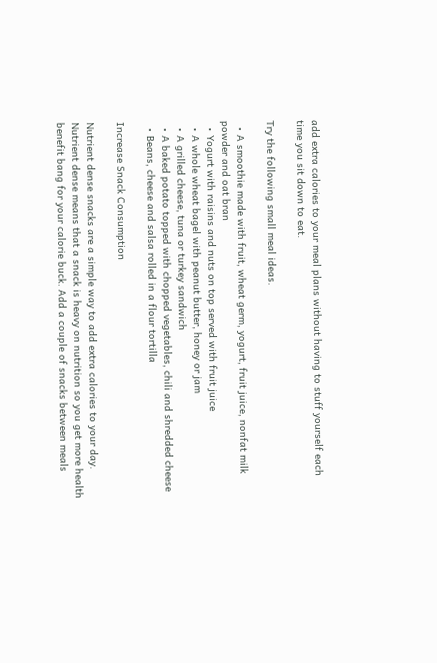add extra calories to your meal plans without having to stuff yourself each time you sit down to eat.

Try the following small meal ideas.

  • A smoothie made with fruit, wheat germ, yogurt, fruit juice, nonfat milk powder and oat bran
  • Yogurt with raisins and nuts on top served with fruit juice
  • A whole wheat bagel with peanut butter, honey or jam
  • A grilled cheese, tuna or turkey sandwich
  • A baked potato topped with chopped vegetables, chili and shredded cheese
  • Beans, cheese and salsa rolled in a flour tortilla

Increase Snack Consumption

Nutrient dense snacks are a simple way to add extra calories to your day. Nutrient dense means that a snack is heavy on nutrition so you get more health benefit bang for your calorie buck. Add a couple of snacks between meals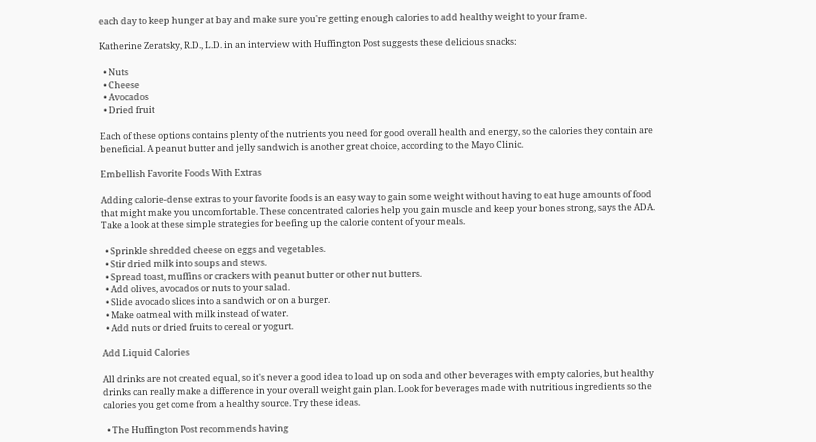each day to keep hunger at bay and make sure you're getting enough calories to add healthy weight to your frame.

Katherine Zeratsky, R.D., L.D. in an interview with Huffington Post suggests these delicious snacks:

  • Nuts
  • Cheese
  • Avocados
  • Dried fruit

Each of these options contains plenty of the nutrients you need for good overall health and energy, so the calories they contain are beneficial. A peanut butter and jelly sandwich is another great choice, according to the Mayo Clinic.

Embellish Favorite Foods With Extras

Adding calorie-dense extras to your favorite foods is an easy way to gain some weight without having to eat huge amounts of food that might make you uncomfortable. These concentrated calories help you gain muscle and keep your bones strong, says the ADA. Take a look at these simple strategies for beefing up the calorie content of your meals.

  • Sprinkle shredded cheese on eggs and vegetables.
  • Stir dried milk into soups and stews.
  • Spread toast, muffins or crackers with peanut butter or other nut butters.
  • Add olives, avocados or nuts to your salad.
  • Slide avocado slices into a sandwich or on a burger.
  • Make oatmeal with milk instead of water.
  • Add nuts or dried fruits to cereal or yogurt.

Add Liquid Calories

All drinks are not created equal, so it's never a good idea to load up on soda and other beverages with empty calories, but healthy drinks can really make a difference in your overall weight gain plan. Look for beverages made with nutritious ingredients so the calories you get come from a healthy source. Try these ideas.

  • The Huffington Post recommends having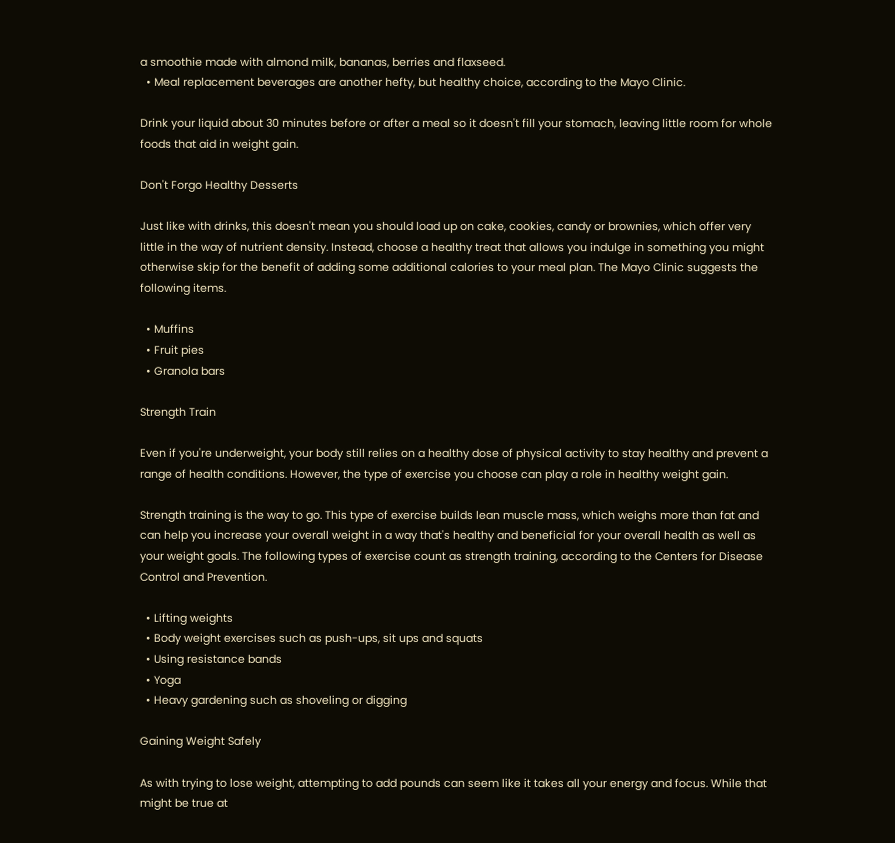a smoothie made with almond milk, bananas, berries and flaxseed.
  • Meal replacement beverages are another hefty, but healthy choice, according to the Mayo Clinic.

Drink your liquid about 30 minutes before or after a meal so it doesn't fill your stomach, leaving little room for whole foods that aid in weight gain.

Don't Forgo Healthy Desserts

Just like with drinks, this doesn't mean you should load up on cake, cookies, candy or brownies, which offer very little in the way of nutrient density. Instead, choose a healthy treat that allows you indulge in something you might otherwise skip for the benefit of adding some additional calories to your meal plan. The Mayo Clinic suggests the following items.

  • Muffins
  • Fruit pies
  • Granola bars

Strength Train

Even if you're underweight, your body still relies on a healthy dose of physical activity to stay healthy and prevent a range of health conditions. However, the type of exercise you choose can play a role in healthy weight gain.

Strength training is the way to go. This type of exercise builds lean muscle mass, which weighs more than fat and can help you increase your overall weight in a way that's healthy and beneficial for your overall health as well as your weight goals. The following types of exercise count as strength training, according to the Centers for Disease Control and Prevention.

  • Lifting weights
  • Body weight exercises such as push-ups, sit ups and squats
  • Using resistance bands
  • Yoga
  • Heavy gardening such as shoveling or digging

Gaining Weight Safely

As with trying to lose weight, attempting to add pounds can seem like it takes all your energy and focus. While that might be true at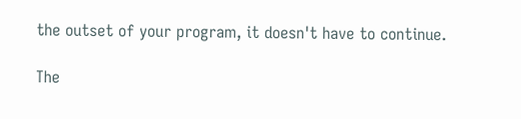the outset of your program, it doesn't have to continue.

The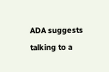ADA suggests talking to a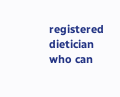registered dietician who can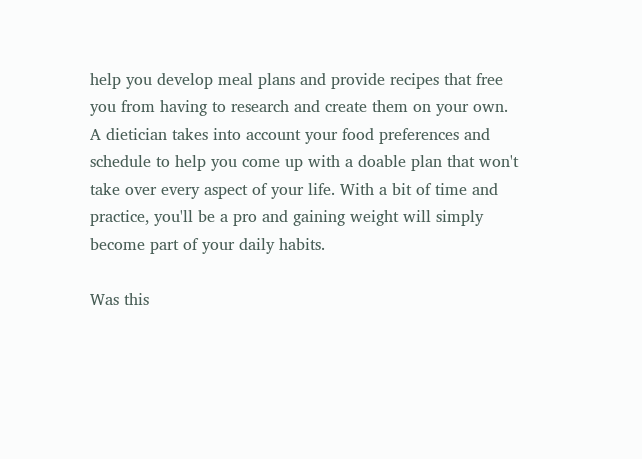help you develop meal plans and provide recipes that free you from having to research and create them on your own. A dietician takes into account your food preferences and schedule to help you come up with a doable plan that won't take over every aspect of your life. With a bit of time and practice, you'll be a pro and gaining weight will simply become part of your daily habits.

Was this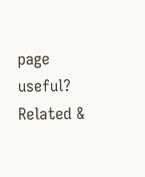page useful?
Related &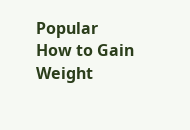Popular
How to Gain Weight